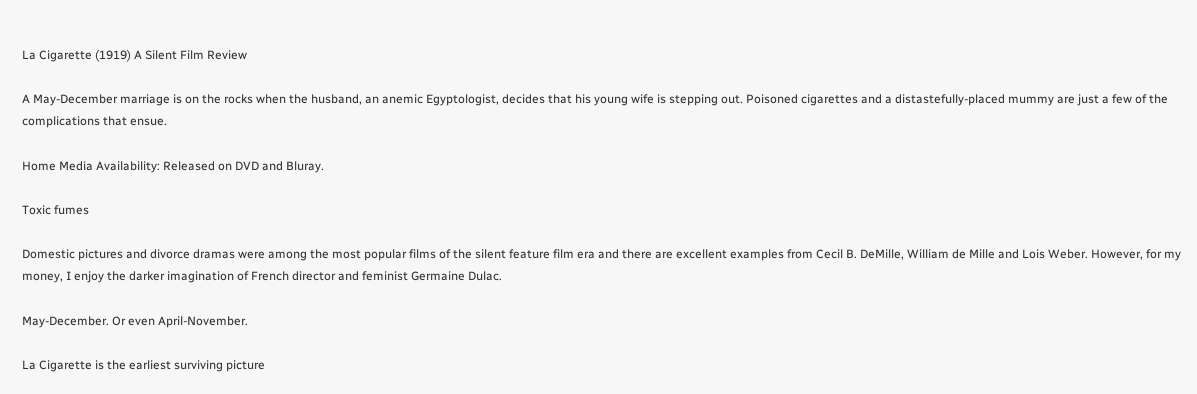La Cigarette (1919) A Silent Film Review

A May-December marriage is on the rocks when the husband, an anemic Egyptologist, decides that his young wife is stepping out. Poisoned cigarettes and a distastefully-placed mummy are just a few of the complications that ensue.

Home Media Availability: Released on DVD and Bluray.

Toxic fumes

Domestic pictures and divorce dramas were among the most popular films of the silent feature film era and there are excellent examples from Cecil B. DeMille, William de Mille and Lois Weber. However, for my money, I enjoy the darker imagination of French director and feminist Germaine Dulac.

May-December. Or even April-November.

La Cigarette is the earliest surviving picture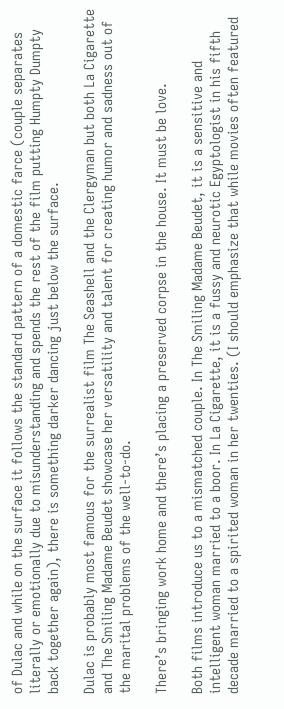of Dulac and while on the surface it follows the standard pattern of a domestic farce (couple separates literally or emotionally due to misunderstanding and spends the rest of the film putting Humpty Dumpty back together again), there is something darker dancing just below the surface.

Dulac is probably most famous for the surrealist film The Seashell and the Clergyman but both La Cigarette and The Smiling Madame Beudet showcase her versatility and talent for creating humor and sadness out of the marital problems of the well-to-do.

There’s bringing work home and there’s placing a preserved corpse in the house. It must be love.

Both films introduce us to a mismatched couple. In The Smiling Madame Beudet, it is a sensitive and intelligent woman married to a boor. In La Cigarette, it is a fussy and neurotic Egyptologist in his fifth decade married to a spirited woman in her twenties. (I should emphasize that while movies often featured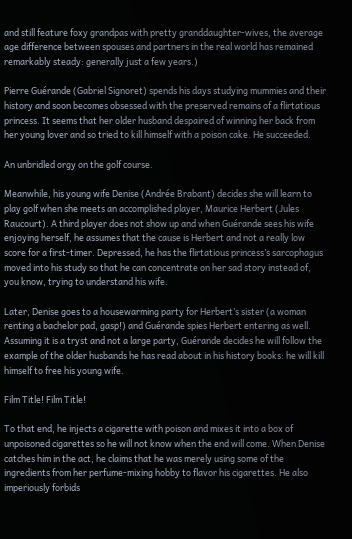and still feature foxy grandpas with pretty granddaughter-wives, the average age difference between spouses and partners in the real world has remained remarkably steady: generally just a few years.)

Pierre Guérande (Gabriel Signoret) spends his days studying mummies and their history and soon becomes obsessed with the preserved remains of a flirtatious princess. It seems that her older husband despaired of winning her back from her young lover and so tried to kill himself with a poison cake. He succeeded.

An unbridled orgy on the golf course.

Meanwhile, his young wife Denise (Andrée Brabant) decides she will learn to play golf when she meets an accomplished player, Maurice Herbert (Jules Raucourt). A third player does not show up and when Guérande sees his wife enjoying herself, he assumes that the cause is Herbert and not a really low score for a first-timer. Depressed, he has the flirtatious princess’s sarcophagus moved into his study so that he can concentrate on her sad story instead of, you know, trying to understand his wife.

Later, Denise goes to a housewarming party for Herbert’s sister (a woman renting a bachelor pad, gasp!) and Guérande spies Herbert entering as well. Assuming it is a tryst and not a large party, Guérande decides he will follow the example of the older husbands he has read about in his history books: he will kill himself to free his young wife.

Film Title! Film Title!

To that end, he injects a cigarette with poison and mixes it into a box of unpoisoned cigarettes so he will not know when the end will come. When Denise catches him in the act, he claims that he was merely using some of the ingredients from her perfume-mixing hobby to flavor his cigarettes. He also imperiously forbids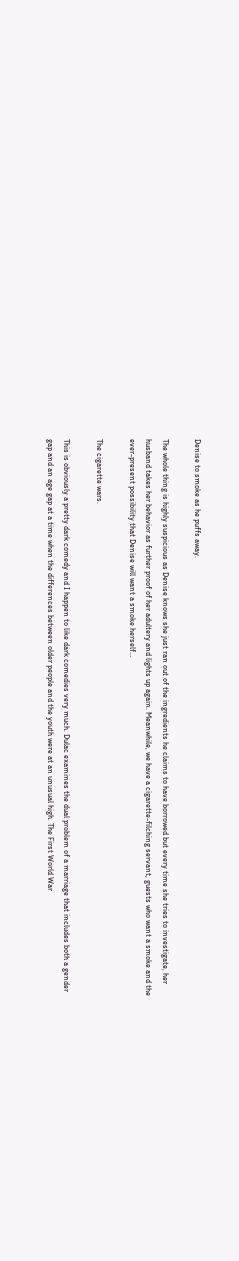Denise to smoke as he puffs away.

The whole thing is highly suspicious as Denise knows she just ran out of the ingredients he claims to have borrowed but every time she tries to investigate, her husband takes her behavior as further proof of her adultery and lights up again. Meanwhile, we have a cigarette-filching servant, guests who want a smoke and the ever-present possibility that Denise will want a smoke herself…

The cigarette wars.

This is obviously a pretty dark comedy and I happen to like dark comedies very much. Dulac examines the dual problem of a marriage that includes both a gender gap and an age gap at a time when the differences between older people and the youth were at an unusual high. The First World War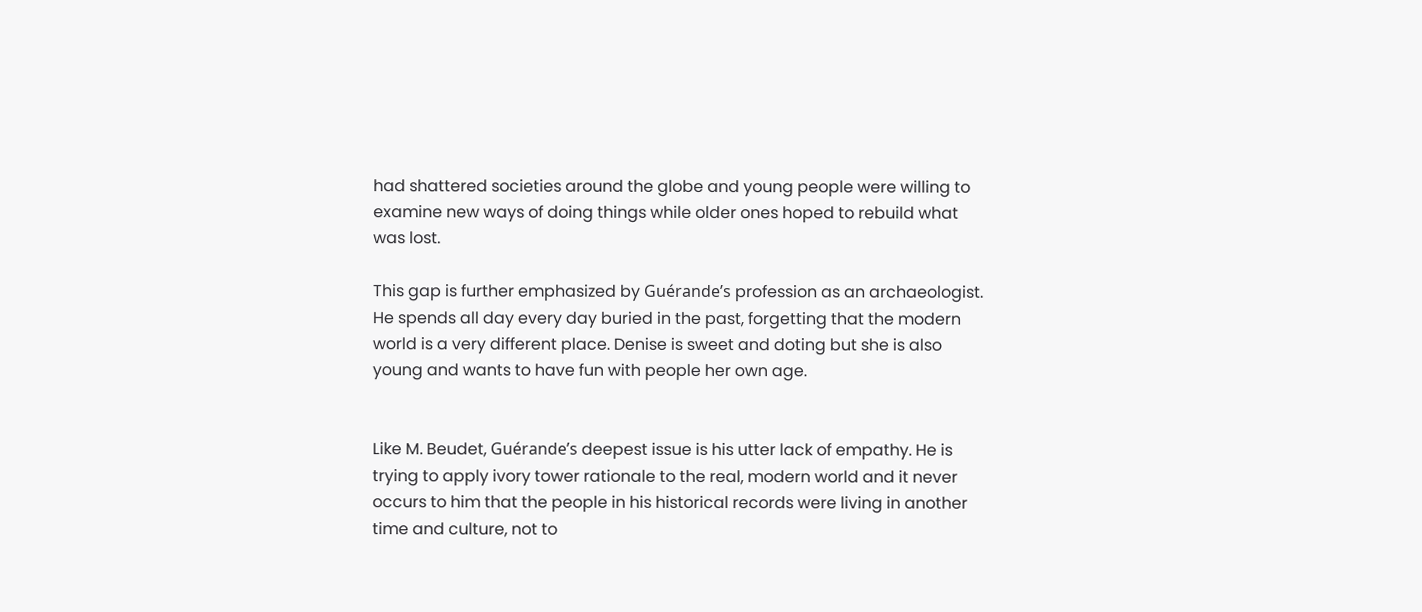had shattered societies around the globe and young people were willing to examine new ways of doing things while older ones hoped to rebuild what was lost.

This gap is further emphasized by Guérande’s profession as an archaeologist. He spends all day every day buried in the past, forgetting that the modern world is a very different place. Denise is sweet and doting but she is also young and wants to have fun with people her own age.


Like M. Beudet, Guérande’s deepest issue is his utter lack of empathy. He is trying to apply ivory tower rationale to the real, modern world and it never occurs to him that the people in his historical records were living in another time and culture, not to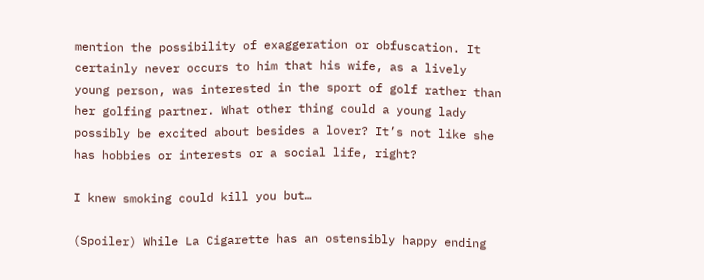mention the possibility of exaggeration or obfuscation. It certainly never occurs to him that his wife, as a lively young person, was interested in the sport of golf rather than her golfing partner. What other thing could a young lady possibly be excited about besides a lover? It’s not like she has hobbies or interests or a social life, right?

I knew smoking could kill you but…

(Spoiler) While La Cigarette has an ostensibly happy ending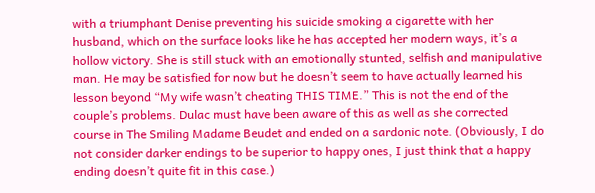with a triumphant Denise preventing his suicide smoking a cigarette with her husband, which on the surface looks like he has accepted her modern ways, it’s a hollow victory. She is still stuck with an emotionally stunted, selfish and manipulative man. He may be satisfied for now but he doesn’t seem to have actually learned his lesson beyond “My wife wasn’t cheating THIS TIME.” This is not the end of the couple’s problems. Dulac must have been aware of this as well as she corrected course in The Smiling Madame Beudet and ended on a sardonic note. (Obviously, I do not consider darker endings to be superior to happy ones, I just think that a happy ending doesn’t quite fit in this case.)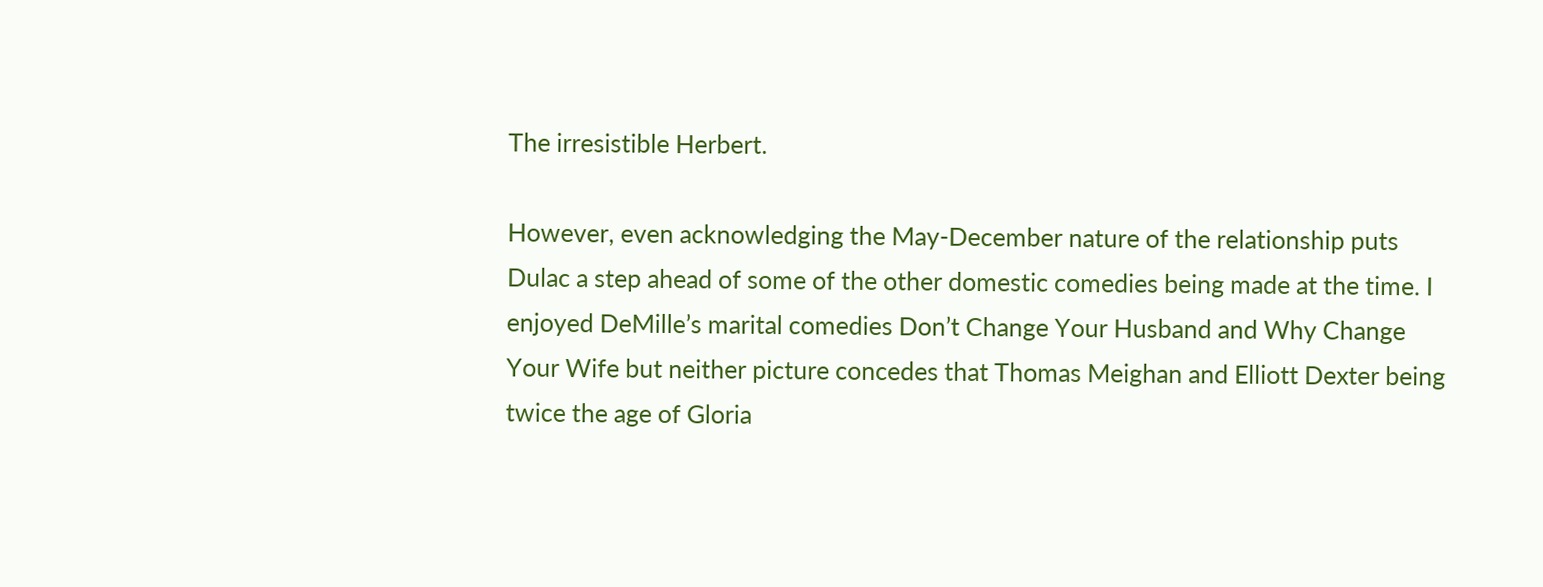The irresistible Herbert.

However, even acknowledging the May-December nature of the relationship puts Dulac a step ahead of some of the other domestic comedies being made at the time. I enjoyed DeMille’s marital comedies Don’t Change Your Husband and Why Change Your Wife but neither picture concedes that Thomas Meighan and Elliott Dexter being twice the age of Gloria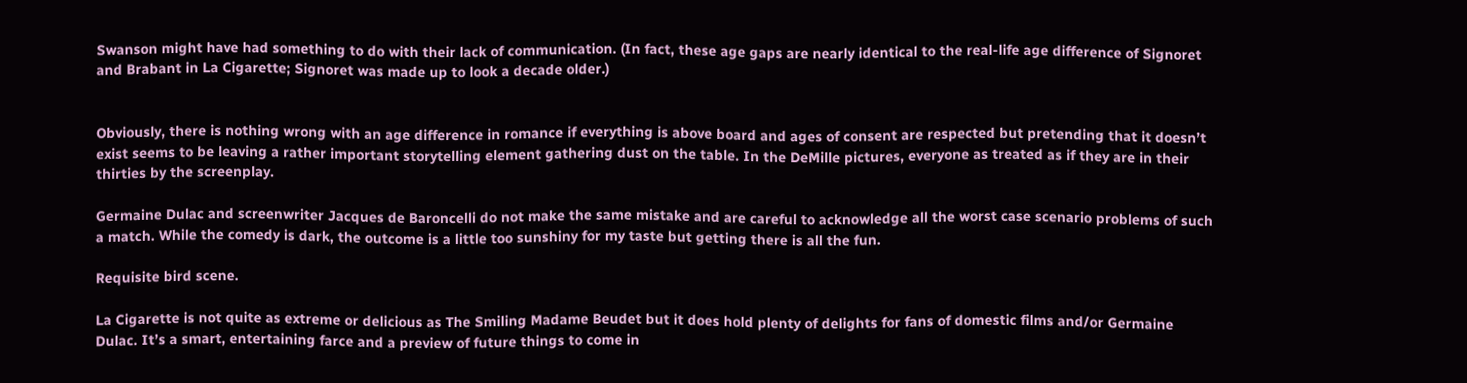Swanson might have had something to do with their lack of communication. (In fact, these age gaps are nearly identical to the real-life age difference of Signoret and Brabant in La Cigarette; Signoret was made up to look a decade older.)


Obviously, there is nothing wrong with an age difference in romance if everything is above board and ages of consent are respected but pretending that it doesn’t exist seems to be leaving a rather important storytelling element gathering dust on the table. In the DeMille pictures, everyone as treated as if they are in their thirties by the screenplay.

Germaine Dulac and screenwriter Jacques de Baroncelli do not make the same mistake and are careful to acknowledge all the worst case scenario problems of such a match. While the comedy is dark, the outcome is a little too sunshiny for my taste but getting there is all the fun.

Requisite bird scene.

La Cigarette is not quite as extreme or delicious as The Smiling Madame Beudet but it does hold plenty of delights for fans of domestic films and/or Germaine Dulac. It’s a smart, entertaining farce and a preview of future things to come in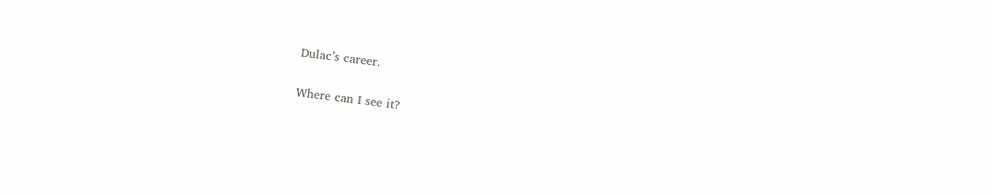Dulac’s career.

Where can I see it?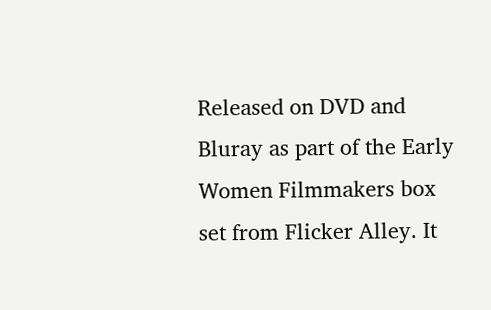Released on DVD and Bluray as part of the Early Women Filmmakers box set from Flicker Alley. It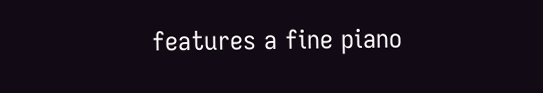features a fine piano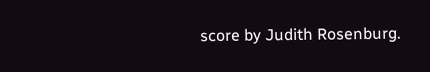score by Judith Rosenburg.